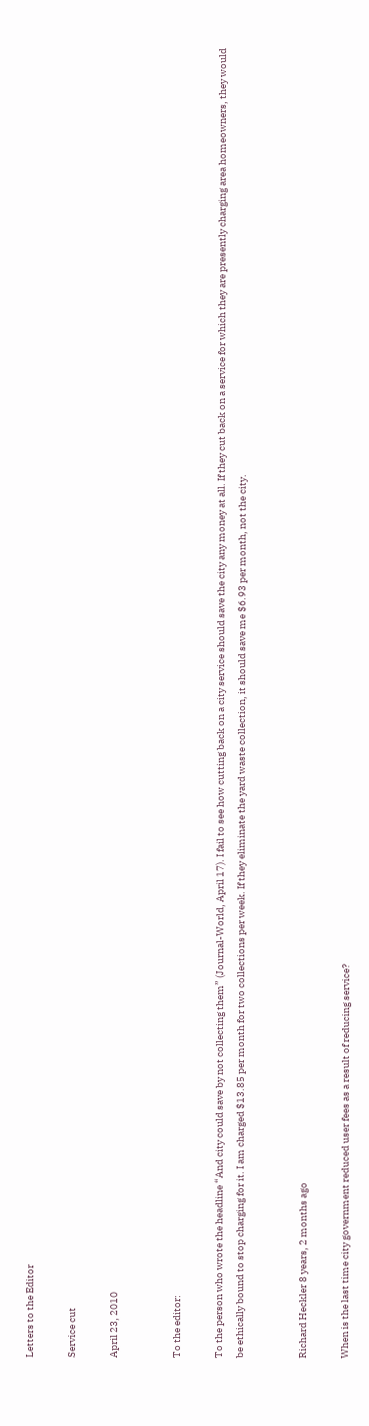Letters to the Editor

Service cut

April 23, 2010


To the editor:

To the person who wrote the headline “And city could save by not collecting them” (Journal-World, April 17). I fail to see how cutting back on a city service should save the city any money at all. If they cut back on a service for which they are presently charging area homeowners, they would be ethically bound to stop charging for it. I am charged $13.85 per month for two collections per week. If they eliminate the yard waste collection, it should save me $6.93 per month, not the city.


Richard Heckler 8 years, 2 months ago

When is the last time city government reduced user fees as a result of reducing service?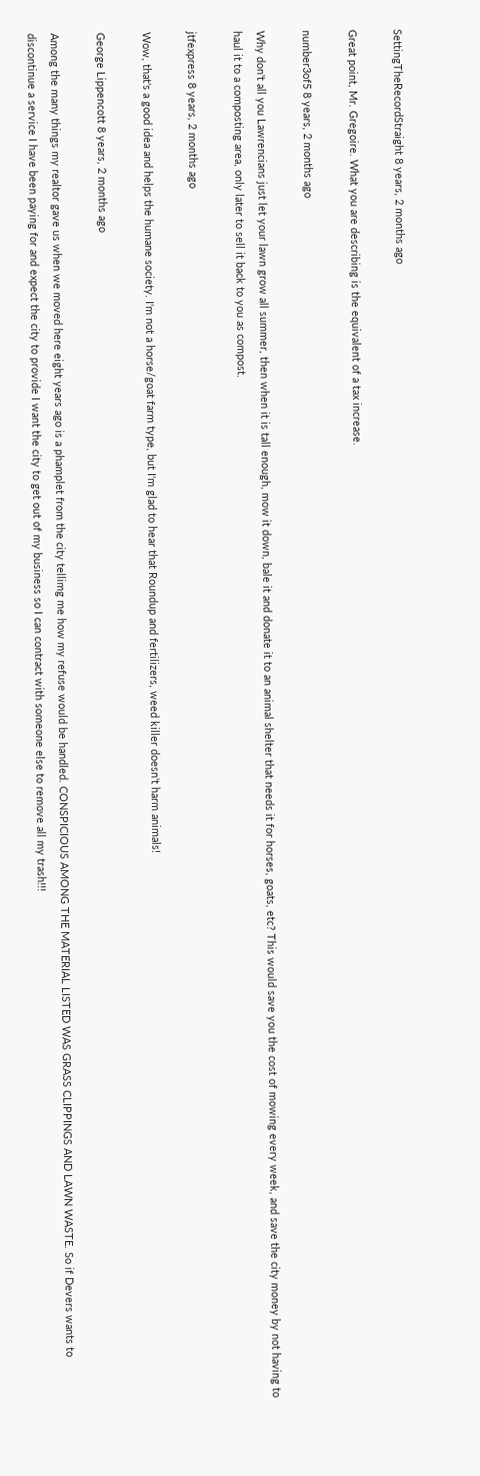SettingTheRecordStraight 8 years, 2 months ago

Great point, Mr. Gregoire. What you are describing is the equivalent of a tax increase.

number3of5 8 years, 2 months ago

Why don't all you Lawrencians just let your lawn grow all summer, then when it is tall enough, mow it down, bale it and donate it to an animal shelter that needs it for horses, goats, etc? This would save you the cost of mowing every week, and save the city money by not having to haul it to a composting area, only later to sell it back to you as compost.

jtfexpress 8 years, 2 months ago

Wow, that's a good idea and helps the humane society. I'm not a horse/goat farm type, but I'm glad to hear that Roundup and fertilizers, weed killer doesn't harm animals!

George Lippencott 8 years, 2 months ago

Among the many things my realtor gave us when we moved here eight years ago is a phamplet from the city tellimg me how my refuse would be handled. CONSPICIOUS AMONG THE MATERIAL LISTED WAS GRASS CLIPPINGS AND LAWN WASTE. So if Devers wants to discontinue a service I have been paying for and expect the city to provide I want the city to get out of my business so I can contract with someone else to remove all my trash!!!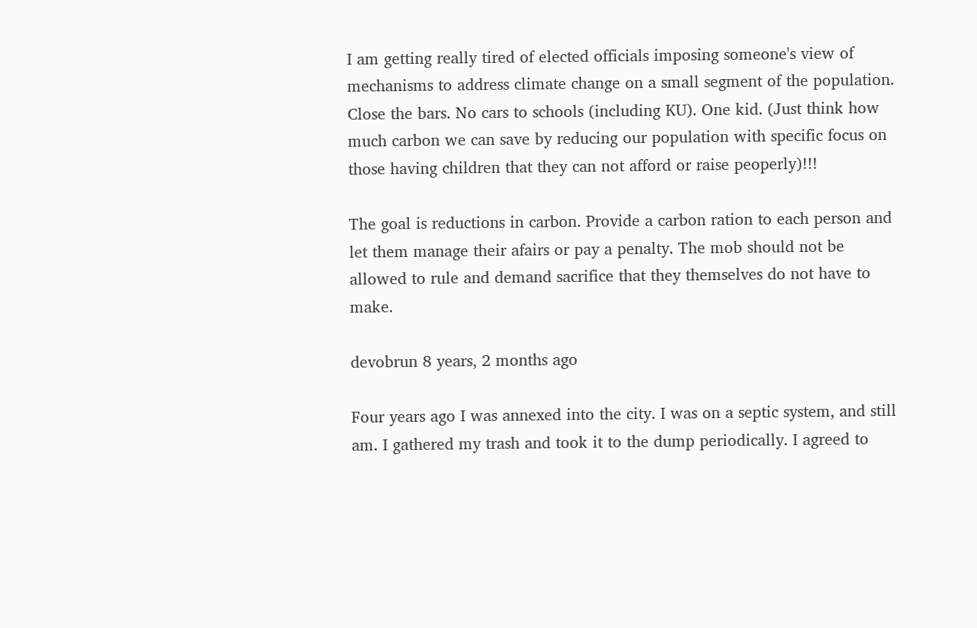I am getting really tired of elected officials imposing someone's view of mechanisms to address climate change on a small segment of the population. Close the bars. No cars to schools (including KU). One kid. (Just think how much carbon we can save by reducing our population with specific focus on those having children that they can not afford or raise peoperly)!!!

The goal is reductions in carbon. Provide a carbon ration to each person and let them manage their afairs or pay a penalty. The mob should not be allowed to rule and demand sacrifice that they themselves do not have to make.

devobrun 8 years, 2 months ago

Four years ago I was annexed into the city. I was on a septic system, and still am. I gathered my trash and took it to the dump periodically. I agreed to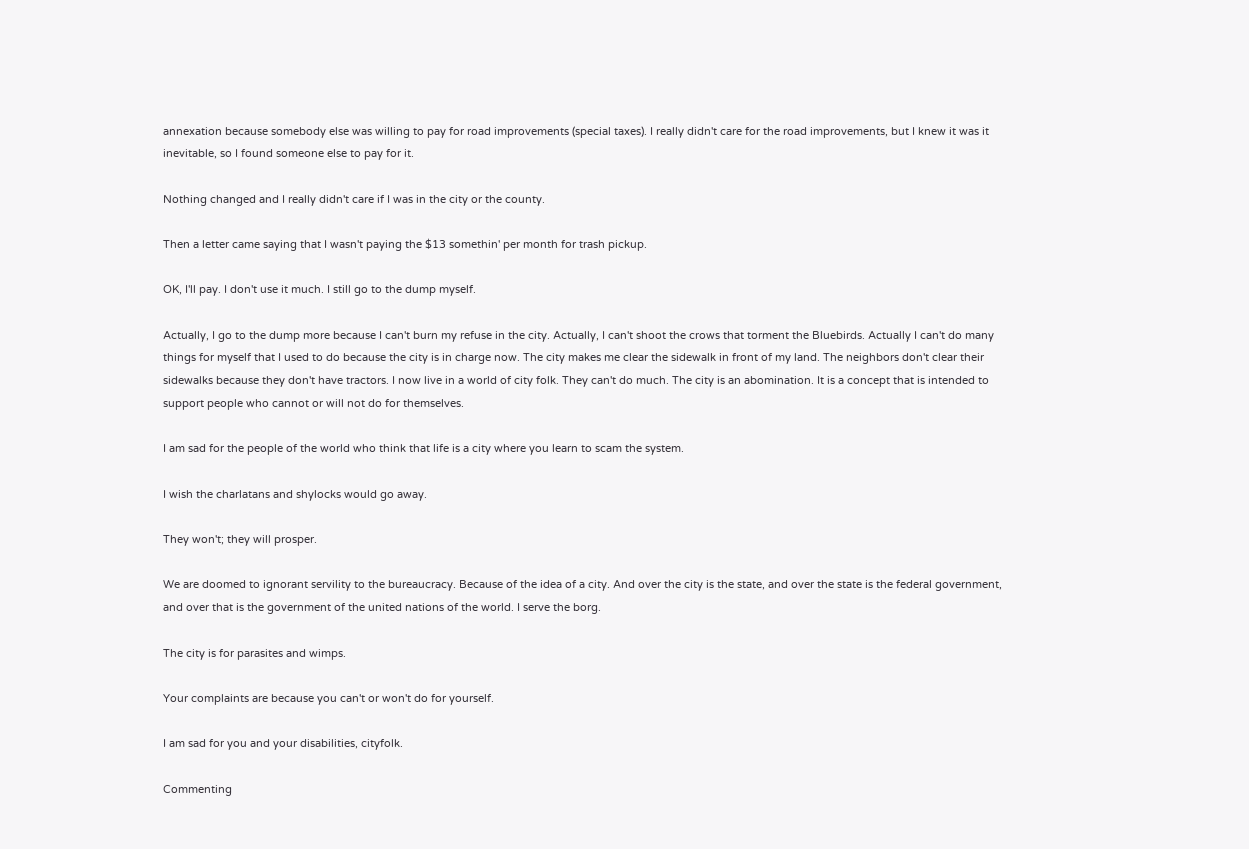annexation because somebody else was willing to pay for road improvements (special taxes). I really didn't care for the road improvements, but I knew it was it inevitable, so I found someone else to pay for it.

Nothing changed and I really didn't care if I was in the city or the county.

Then a letter came saying that I wasn't paying the $13 somethin' per month for trash pickup.

OK, I'll pay. I don't use it much. I still go to the dump myself.

Actually, I go to the dump more because I can't burn my refuse in the city. Actually, I can't shoot the crows that torment the Bluebirds. Actually I can't do many things for myself that I used to do because the city is in charge now. The city makes me clear the sidewalk in front of my land. The neighbors don't clear their sidewalks because they don't have tractors. I now live in a world of city folk. They can't do much. The city is an abomination. It is a concept that is intended to support people who cannot or will not do for themselves.

I am sad for the people of the world who think that life is a city where you learn to scam the system.

I wish the charlatans and shylocks would go away.

They won't; they will prosper.

We are doomed to ignorant servility to the bureaucracy. Because of the idea of a city. And over the city is the state, and over the state is the federal government, and over that is the government of the united nations of the world. I serve the borg.

The city is for parasites and wimps.

Your complaints are because you can't or won't do for yourself.

I am sad for you and your disabilities, cityfolk.

Commenting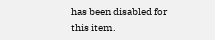has been disabled for this item.